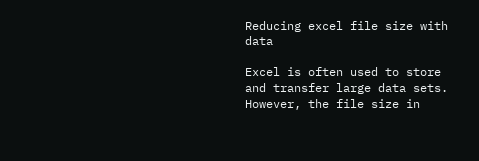Reducing excel file size with data

Excel is often used to store and transfer large data sets. However, the file size in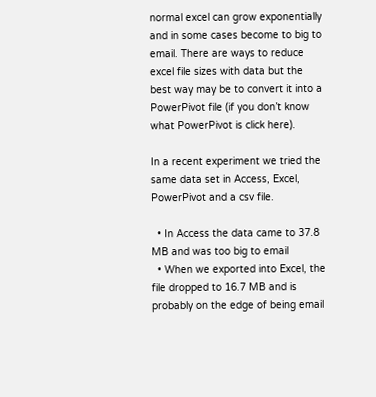normal excel can grow exponentially and in some cases become to big to email. There are ways to reduce excel file sizes with data but the best way may be to convert it into a PowerPivot file (if you don’t know what PowerPivot is click here).

In a recent experiment we tried the same data set in Access, Excel, PowerPivot and a csv file.

  • In Access the data came to 37.8 MB and was too big to email
  • When we exported into Excel, the file dropped to 16.7 MB and is probably on the edge of being email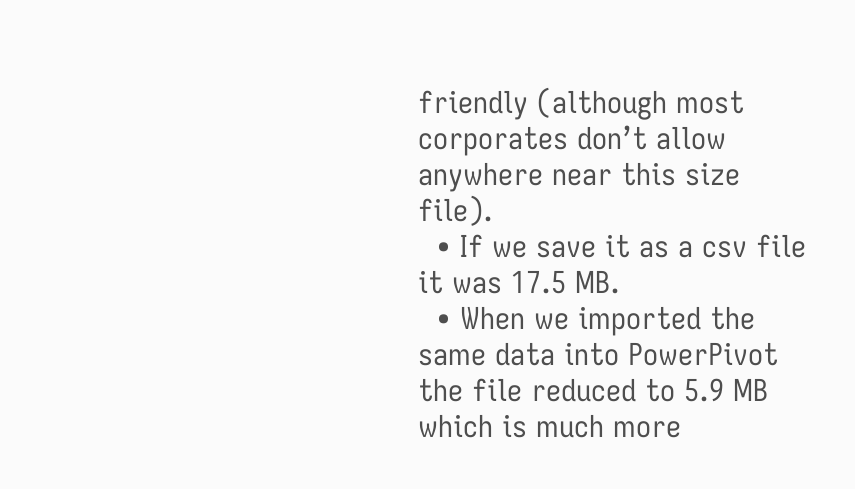friendly (although most corporates don’t allow anywhere near this size file).
  • If we save it as a csv file it was 17.5 MB.
  • When we imported the same data into PowerPivot the file reduced to 5.9 MB which is much more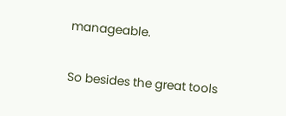manageable.

So besides the great tools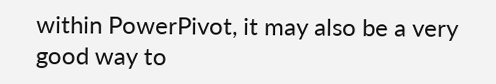within PowerPivot, it may also be a very good way to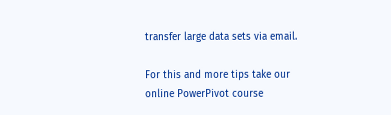transfer large data sets via email.

For this and more tips take our online PowerPivot course